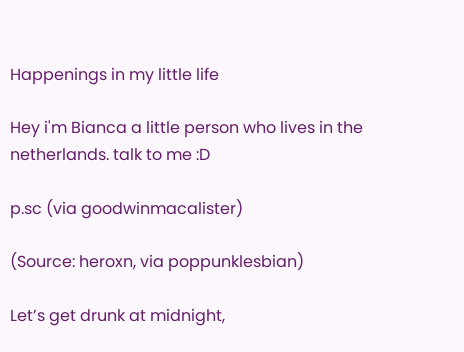Happenings in my little life

Hey i'm Bianca a little person who lives in the netherlands. talk to me :D

p.sc (via goodwinmacalister)

(Source: heroxn, via poppunklesbian)

Let’s get drunk at midnight,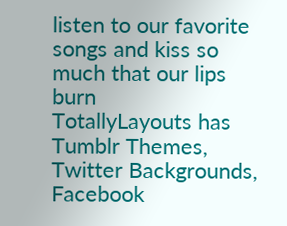listen to our favorite songs and kiss so much that our lips burn
TotallyLayouts has Tumblr Themes, Twitter Backgrounds, Facebook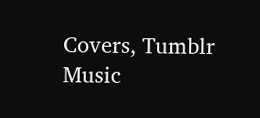Covers, Tumblr Music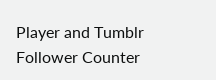Player and Tumblr Follower Counter